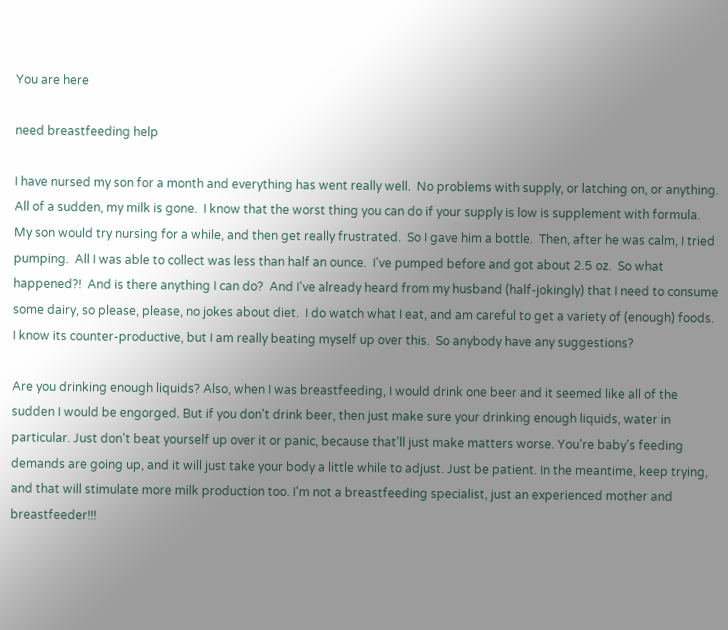You are here

need breastfeeding help

I have nursed my son for a month and everything has went really well.  No problems with supply, or latching on, or anything.  All of a sudden, my milk is gone.  I know that the worst thing you can do if your supply is low is supplement with formula.  My son would try nursing for a while, and then get really frustrated.  So I gave him a bottle.  Then, after he was calm, I tried pumping.  All I was able to collect was less than half an ounce.  I've pumped before and got about 2.5 oz.  So what happened?!  And is there anything I can do?  And I've already heard from my husband (half-jokingly) that I need to consume some dairy, so please, please, no jokes about diet.  I do watch what I eat, and am careful to get a variety of (enough) foods.  I know its counter-productive, but I am really beating myself up over this.  So anybody have any suggestions?

Are you drinking enough liquids? Also, when I was breastfeeding, I would drink one beer and it seemed like all of the sudden I would be engorged. But if you don't drink beer, then just make sure your drinking enough liquids, water in particular. Just don't beat yourself up over it or panic, because that'll just make matters worse. You're baby's feeding demands are going up, and it will just take your body a little while to adjust. Just be patient. In the meantime, keep trying, and that will stimulate more milk production too. I'm not a breastfeeding specialist, just an experienced mother and breastfeeder!!!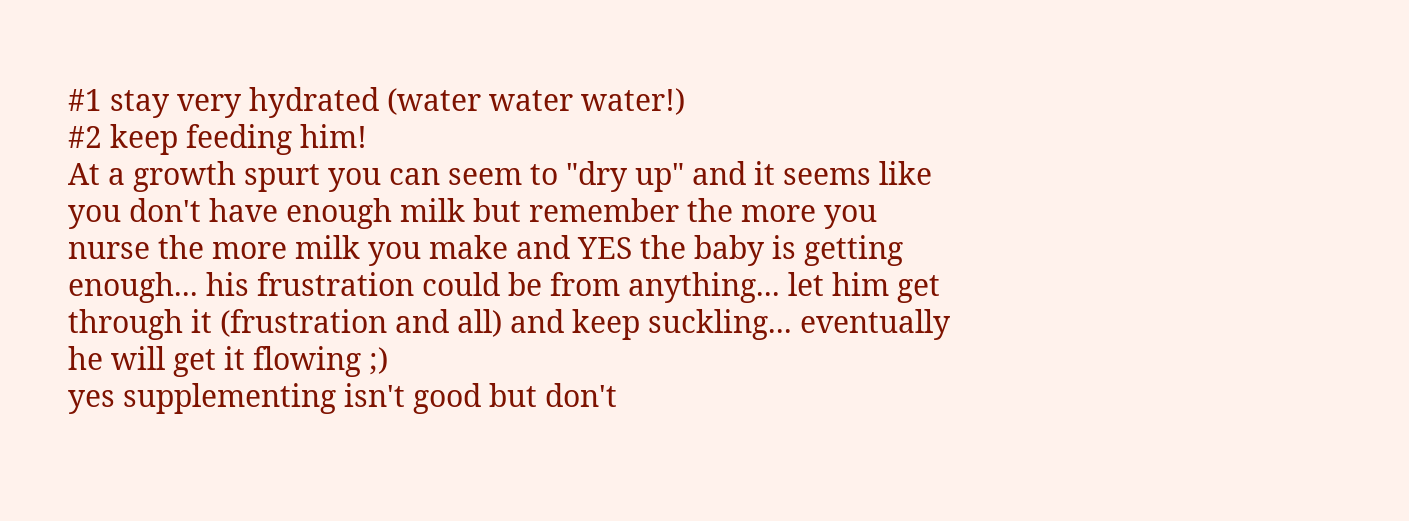#1 stay very hydrated (water water water!)
#2 keep feeding him!
At a growth spurt you can seem to "dry up" and it seems like you don't have enough milk but remember the more you nurse the more milk you make and YES the baby is getting enough... his frustration could be from anything... let him get through it (frustration and all) and keep suckling... eventually he will get it flowing ;)
yes supplementing isn't good but don't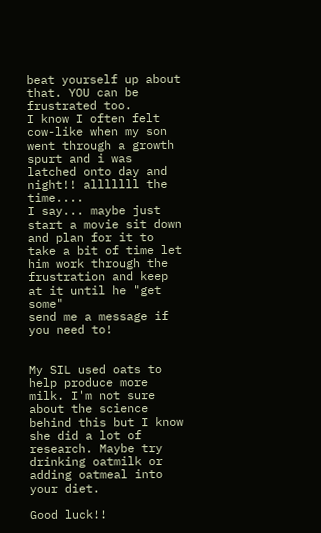beat yourself up about that. YOU can be frustrated too.
I know I often felt cow-like when my son went through a growth spurt and i was latched onto day and night!! alllllll the time....
I say... maybe just start a movie sit down and plan for it to take a bit of time let him work through the frustration and keep at it until he "get some"
send me a message if you need to!


My SIL used oats to help produce more milk. I'm not sure about the science behind this but I know she did a lot of research. Maybe try drinking oatmilk or adding oatmeal into your diet.

Good luck!!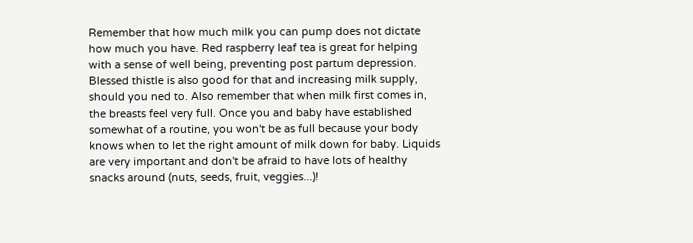Remember that how much milk you can pump does not dictate how much you have. Red raspberry leaf tea is great for helping with a sense of well being, preventing post partum depression. Blessed thistle is also good for that and increasing milk supply, should you ned to. Also remember that when milk first comes in, the breasts feel very full. Once you and baby have established somewhat of a routine, you won't be as full because your body knows when to let the right amount of milk down for baby. Liquids are very important and don't be afraid to have lots of healthy snacks around (nuts, seeds, fruit, veggies...)!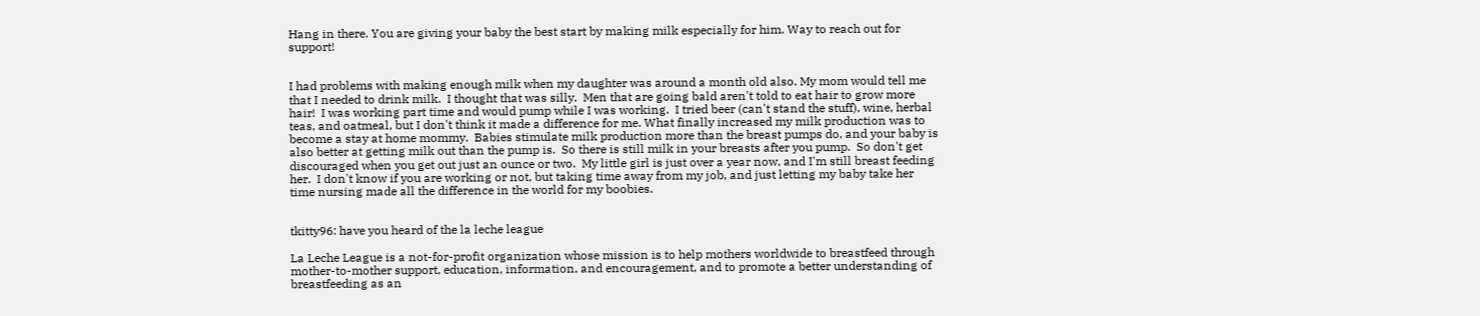Hang in there. You are giving your baby the best start by making milk especially for him. Way to reach out for support!


I had problems with making enough milk when my daughter was around a month old also. My mom would tell me that I needed to drink milk.  I thought that was silly.  Men that are going bald aren't told to eat hair to grow more hair!  I was working part time and would pump while I was working.  I tried beer (can't stand the stuff), wine, herbal teas, and oatmeal, but I don't think it made a difference for me. What finally increased my milk production was to become a stay at home mommy.  Babies stimulate milk production more than the breast pumps do, and your baby is also better at getting milk out than the pump is.  So there is still milk in your breasts after you pump.  So don't get discouraged when you get out just an ounce or two.  My little girl is just over a year now, and I'm still breast feeding her.  I don't know if you are working or not, but taking time away from my job, and just letting my baby take her time nursing made all the difference in the world for my boobies.


tkitty96: have you heard of the la leche league

La Leche League is a not-for-profit organization whose mission is to help mothers worldwide to breastfeed through mother-to-mother support, education, information, and encouragement, and to promote a better understanding of breastfeeding as an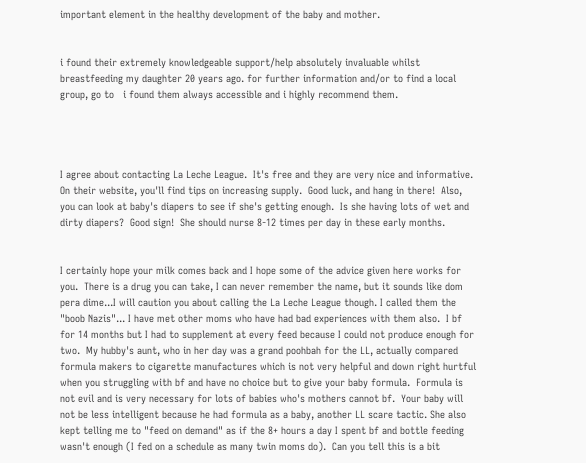important element in the healthy development of the baby and mother.


i found their extremely knowledgeable support/help absolutely invaluable whilst breastfeeding my daughter 20 years ago. for further information and/or to find a local group, go to   i found them always accessible and i highly recommend them.




I agree about contacting La Leche League.  It's free and they are very nice and informative.  On their website, you'll find tips on increasing supply.  Good luck, and hang in there!  Also, you can look at baby's diapers to see if she's getting enough.  Is she having lots of wet and dirty diapers?  Good sign!  She should nurse 8-12 times per day in these early months.


I certainly hope your milk comes back and I hope some of the advice given here works for you.  There is a drug you can take, I can never remember the name, but it sounds like dom pera dime...I will caution you about calling the La Leche League though. I called them the "boob Nazis"... I have met other moms who have had bad experiences with them also.  I bf for 14 months but I had to supplement at every feed because I could not produce enough for two.  My hubby's aunt, who in her day was a grand poohbah for the LL, actually compared formula makers to cigarette manufactures which is not very helpful and down right hurtful when you struggling with bf and have no choice but to give your baby formula.  Formula is not evil and is very necessary for lots of babies who's mothers cannot bf.  Your baby will not be less intelligent because he had formula as a baby, another LL scare tactic. She also kept telling me to "feed on demand" as if the 8+ hours a day I spent bf and bottle feeding wasn't enough (I fed on a schedule as many twin moms do).  Can you tell this is a bit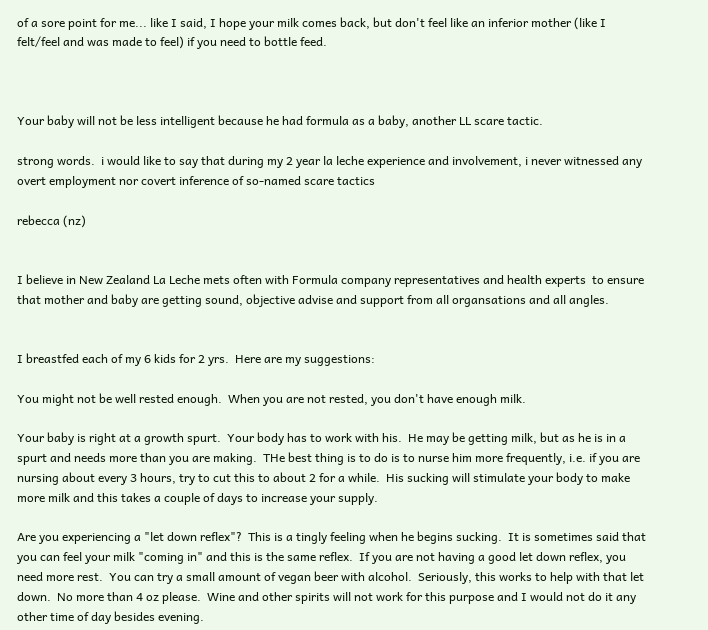of a sore point for me... like I said, I hope your milk comes back, but don't feel like an inferior mother (like I felt/feel and was made to feel) if you need to bottle feed.



Your baby will not be less intelligent because he had formula as a baby, another LL scare tactic.

strong words.  i would like to say that during my 2 year la leche experience and involvement, i never witnessed any overt employment nor covert inference of so-named scare tactics

rebecca (nz)


I believe in New Zealand La Leche mets often with Formula company representatives and health experts  to ensure that mother and baby are getting sound, objective advise and support from all organsations and all angles.


I breastfed each of my 6 kids for 2 yrs.  Here are my suggestions:

You might not be well rested enough.  When you are not rested, you don't have enough milk.

Your baby is right at a growth spurt.  Your body has to work with his.  He may be getting milk, but as he is in a spurt and needs more than you are making.  THe best thing is to do is to nurse him more frequently, i.e. if you are nursing about every 3 hours, try to cut this to about 2 for a while.  His sucking will stimulate your body to make more milk and this takes a couple of days to increase your supply.

Are you experiencing a "let down reflex"?  This is a tingly feeling when he begins sucking.  It is sometimes said that you can feel your milk "coming in" and this is the same reflex.  If you are not having a good let down reflex, you need more rest.  You can try a small amount of vegan beer with alcohol.  Seriously, this works to help with that let down.  No more than 4 oz please.  Wine and other spirits will not work for this purpose and I would not do it any other time of day besides evening.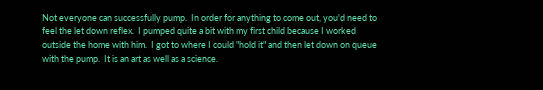Not everyone can successfully pump.  In order for anything to come out, you'd need to feel the let down reflex.  I pumped quite a bit with my first child because I worked outside the home with him.  I got to where I could "hold it" and then let down on queue with the pump.  It is an art as well as a science.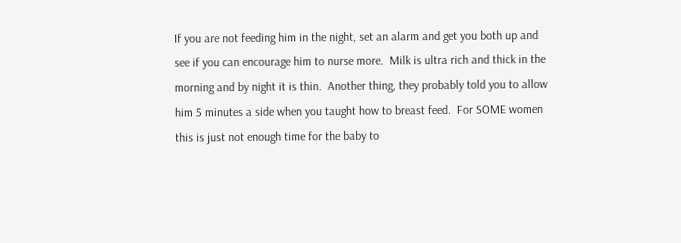If you are not feeding him in the night, set an alarm and get you both up and see if you can encourage him to nurse more.  Milk is ultra rich and thick in the morning and by night it is thin.  Another thing, they probably told you to allow him 5 minutes a side when you taught how to breast feed.  For SOME women this is just not enough time for the baby to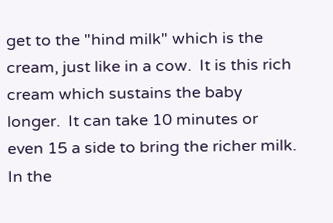get to the "hind milk" which is the cream, just like in a cow.  It is this rich cream which sustains the baby longer.  It can take 10 minutes or even 15 a side to bring the richer milk.  In the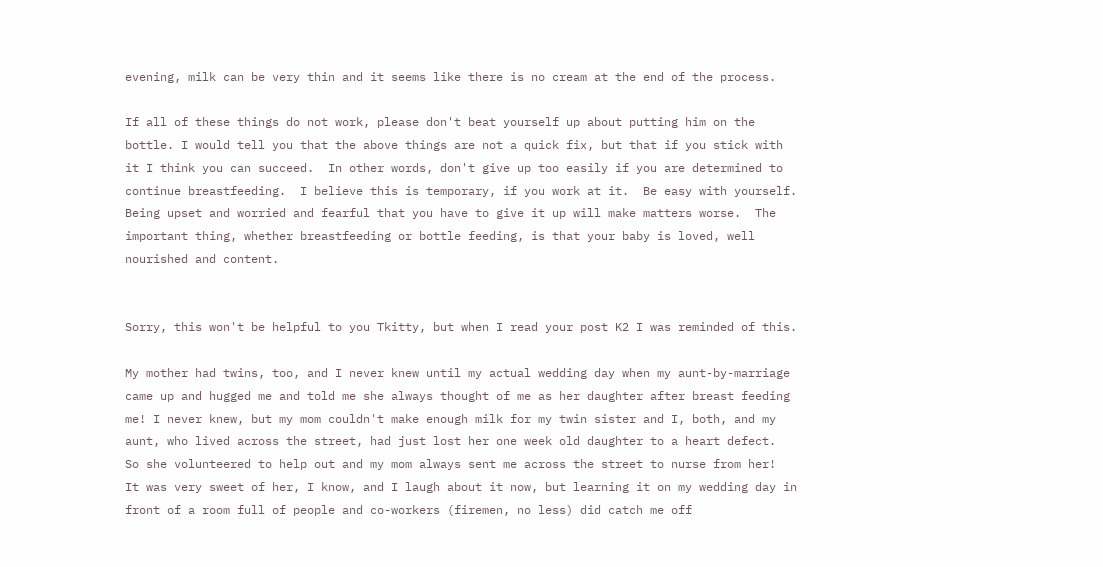evening, milk can be very thin and it seems like there is no cream at the end of the process.

If all of these things do not work, please don't beat yourself up about putting him on the bottle. I would tell you that the above things are not a quick fix, but that if you stick with it I think you can succeed.  In other words, don't give up too easily if you are determined to continue breastfeeding.  I believe this is temporary, if you work at it.  Be easy with yourself.  Being upset and worried and fearful that you have to give it up will make matters worse.  The important thing, whether breastfeeding or bottle feeding, is that your baby is loved, well nourished and content.


Sorry, this won't be helpful to you Tkitty, but when I read your post K2 I was reminded of this.

My mother had twins, too, and I never knew until my actual wedding day when my aunt-by-marriage came up and hugged me and told me she always thought of me as her daughter after breast feeding me! I never knew, but my mom couldn't make enough milk for my twin sister and I, both, and my aunt, who lived across the street, had just lost her one week old daughter to a heart defect.  So she volunteered to help out and my mom always sent me across the street to nurse from her!  It was very sweet of her, I know, and I laugh about it now, but learning it on my wedding day in front of a room full of people and co-workers (firemen, no less) did catch me off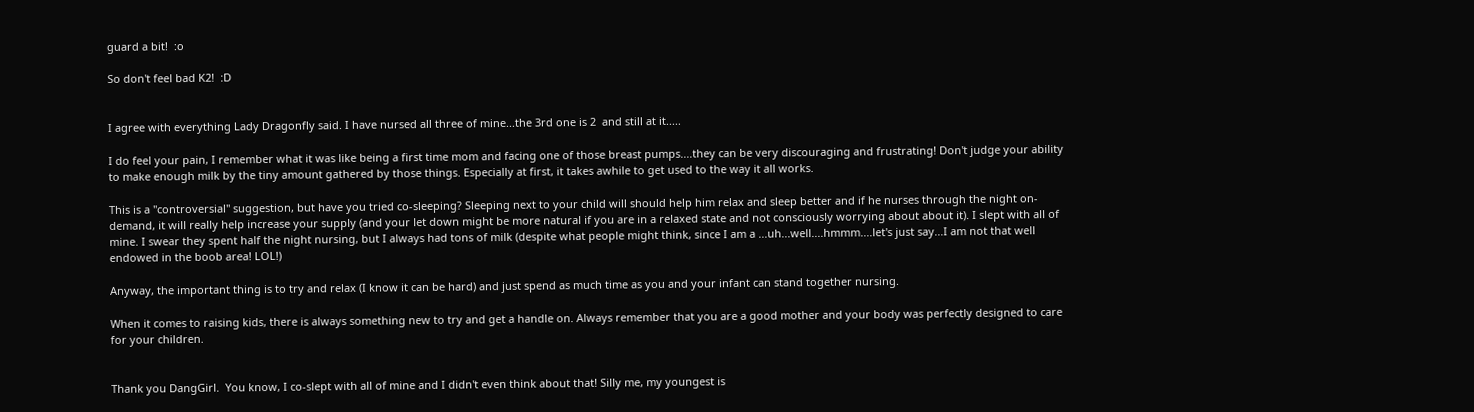guard a bit!  :o

So don't feel bad K2!  :D


I agree with everything Lady Dragonfly said. I have nursed all three of mine...the 3rd one is 2  and still at it.....

I do feel your pain, I remember what it was like being a first time mom and facing one of those breast pumps....they can be very discouraging and frustrating! Don't judge your ability to make enough milk by the tiny amount gathered by those things. Especially at first, it takes awhile to get used to the way it all works.

This is a "controversial" suggestion, but have you tried co-sleeping? Sleeping next to your child will should help him relax and sleep better and if he nurses through the night on-demand, it will really help increase your supply (and your let down might be more natural if you are in a relaxed state and not consciously worrying about about it). I slept with all of mine. I swear they spent half the night nursing, but I always had tons of milk (despite what people might think, since I am a ...uh...well....hmmm....let's just say...I am not that well endowed in the boob area! LOL!)

Anyway, the important thing is to try and relax (I know it can be hard) and just spend as much time as you and your infant can stand together nursing.

When it comes to raising kids, there is always something new to try and get a handle on. Always remember that you are a good mother and your body was perfectly designed to care for your children.


Thank you DangGirl.  You know, I co-slept with all of mine and I didn't even think about that! Silly me, my youngest is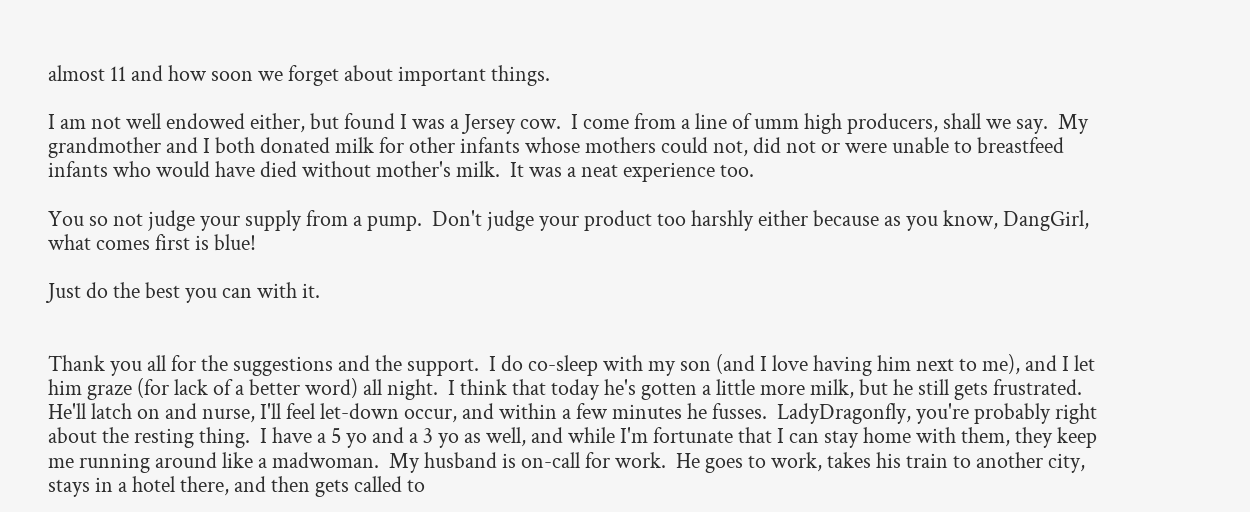almost 11 and how soon we forget about important things.

I am not well endowed either, but found I was a Jersey cow.  I come from a line of umm high producers, shall we say.  My grandmother and I both donated milk for other infants whose mothers could not, did not or were unable to breastfeed infants who would have died without mother's milk.  It was a neat experience too.

You so not judge your supply from a pump.  Don't judge your product too harshly either because as you know, DangGirl, what comes first is blue!

Just do the best you can with it.


Thank you all for the suggestions and the support.  I do co-sleep with my son (and I love having him next to me), and I let him graze (for lack of a better word) all night.  I think that today he's gotten a little more milk, but he still gets frustrated.  He'll latch on and nurse, I'll feel let-down occur, and within a few minutes he fusses.  LadyDragonfly, you're probably right about the resting thing.  I have a 5 yo and a 3 yo as well, and while I'm fortunate that I can stay home with them, they keep me running around like a madwoman.  My husband is on-call for work.  He goes to work, takes his train to another city, stays in a hotel there, and then gets called to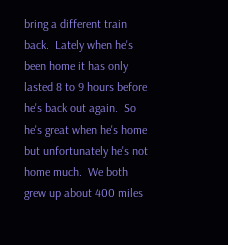bring a different train back.  Lately when he's been home it has only lasted 8 to 9 hours before he's back out again.  So he's great when he's home but unfortunately he's not home much.  We both grew up about 400 miles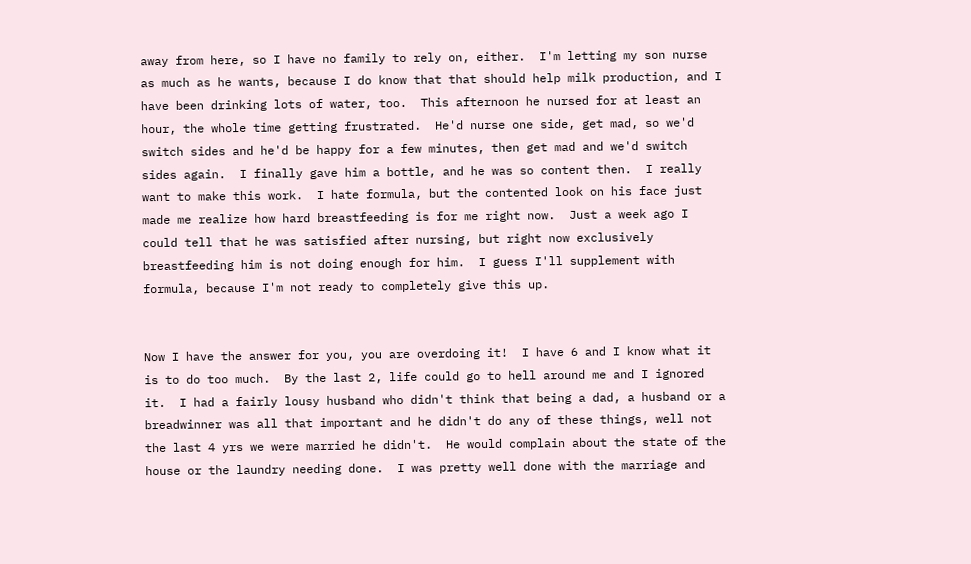away from here, so I have no family to rely on, either.  I'm letting my son nurse as much as he wants, because I do know that that should help milk production, and I have been drinking lots of water, too.  This afternoon he nursed for at least an hour, the whole time getting frustrated.  He'd nurse one side, get mad, so we'd switch sides and he'd be happy for a few minutes, then get mad and we'd switch sides again.  I finally gave him a bottle, and he was so content then.  I really want to make this work.  I hate formula, but the contented look on his face just made me realize how hard breastfeeding is for me right now.  Just a week ago I could tell that he was satisfied after nursing, but right now exclusively breastfeeding him is not doing enough for him.  I guess I'll supplement with formula, because I'm not ready to completely give this up.


Now I have the answer for you, you are overdoing it!  I have 6 and I know what it is to do too much.  By the last 2, life could go to hell around me and I ignored it.  I had a fairly lousy husband who didn't think that being a dad, a husband or a breadwinner was all that important and he didn't do any of these things, well not the last 4 yrs we were married he didn't.  He would complain about the state of the house or the laundry needing done.  I was pretty well done with the marriage and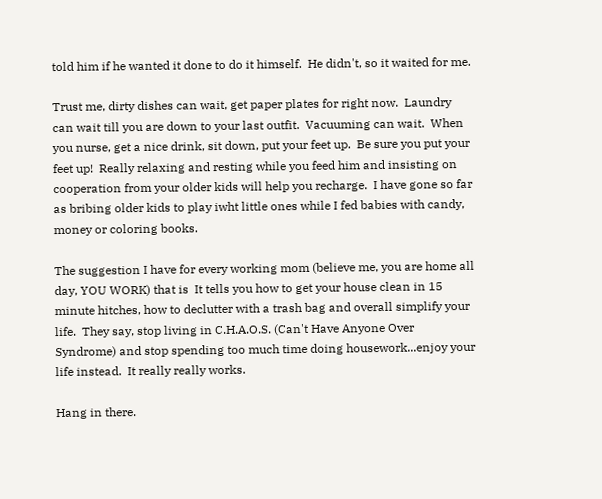told him if he wanted it done to do it himself.  He didn't, so it waited for me.

Trust me, dirty dishes can wait, get paper plates for right now.  Laundry can wait till you are down to your last outfit.  Vacuuming can wait.  When you nurse, get a nice drink, sit down, put your feet up.  Be sure you put your feet up!  Really relaxing and resting while you feed him and insisting on cooperation from your older kids will help you recharge.  I have gone so far as bribing older kids to play iwht little ones while I fed babies with candy, money or coloring books.

The suggestion I have for every working mom (believe me, you are home all day, YOU WORK) that is  It tells you how to get your house clean in 15 minute hitches, how to declutter with a trash bag and overall simplify your life.  They say, stop living in C.H.A.O.S. (Can't Have Anyone Over Syndrome) and stop spending too much time doing housework...enjoy your life instead.  It really really works.

Hang in there.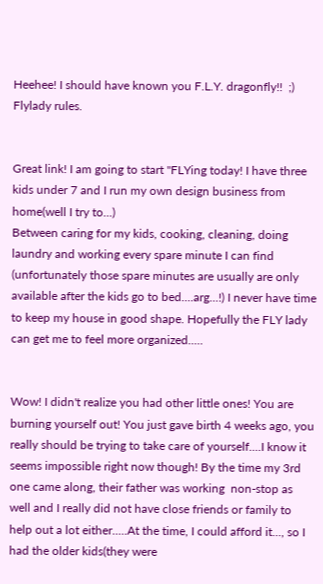Heehee! I should have known you F.L.Y. dragonfly!!  ;)
Flylady rules.


Great link! I am going to start "FLYing today! I have three kids under 7 and I run my own design business from home(well I try to...)
Between caring for my kids, cooking, cleaning, doing laundry and working every spare minute I can find (unfortunately those spare minutes are usually are only available after the kids go to bed....arg...!) I never have time to keep my house in good shape. Hopefully the FLY lady can get me to feel more organized.....


Wow! I didn't realize you had other little ones! You are burning yourself out! You just gave birth 4 weeks ago, you really should be trying to take care of yourself....I know it seems impossible right now though! By the time my 3rd one came along, their father was working  non-stop as well and I really did not have close friends or family to help out a lot either.....At the time, I could afford it..., so I had the older kids(they were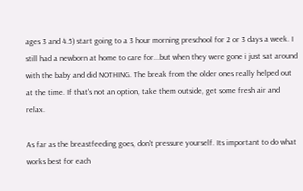ages 3 and 4.5) start going to a 3 hour morning preschool for 2 or 3 days a week. I still had a newborn at home to care for...but when they were gone i just sat around with the baby and did NOTHING. The break from the older ones really helped out at the time. If that's not an option, take them outside, get some fresh air and relax.

As far as the breastfeeding goes, don't pressure yourself. Its important to do what works best for each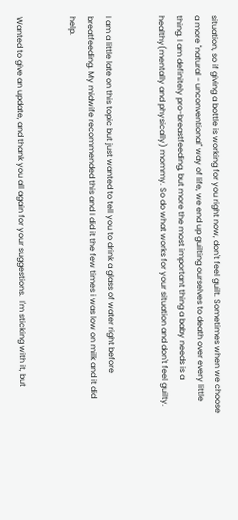situation, so if giving a bottle is working for you right now, don't feel guilt. Sometimes when we choose a more "natural - unconventional" way of life, we end up guilting ourselves to death over every little thing. I am definitely pro-breastfeeding, but more the most important thing a baby needs is a healthy(mentally and physically) mommy. So do what works for your situation and don't feel guilty.


I am a little late on this topic but just wanted to tell you to drink a glass of water right before breatfeeding. My midwife recommended this and I did it the few times i was low on milk and it did help.


Wanted to give an update, and thank you all again for your suggestions.  I'm sticking with it, but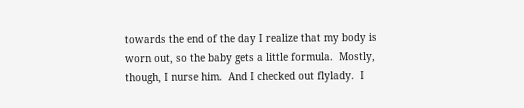towards the end of the day I realize that my body is worn out, so the baby gets a little formula.  Mostly, though, I nurse him.  And I checked out flylady.  I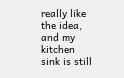really like the idea, and my kitchen sink is still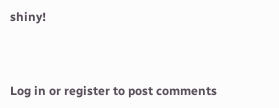shiny!



Log in or register to post comments